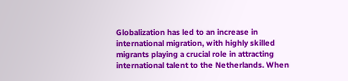Globalization has led to an increase in international migration, with highly skilled migrants playing a crucial role in attracting international talent to the Netherlands. When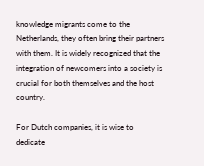knowledge migrants come to the Netherlands, they often bring their partners with them. It is widely recognized that the integration of newcomers into a society is crucial for both themselves and the host country.

For Dutch companies, it is wise to dedicate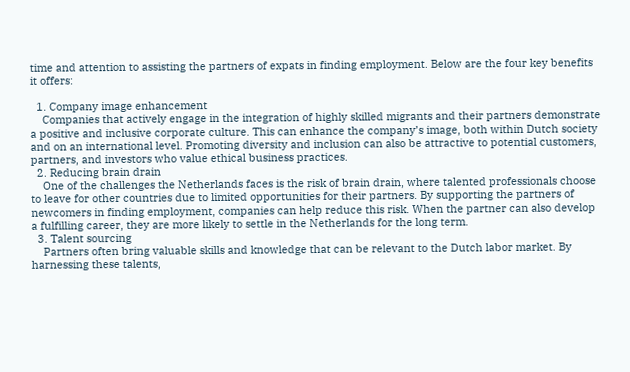time and attention to assisting the partners of expats in finding employment. Below are the four key benefits it offers:

  1. Company image enhancement
    Companies that actively engage in the integration of highly skilled migrants and their partners demonstrate a positive and inclusive corporate culture. This can enhance the company’s image, both within Dutch society and on an international level. Promoting diversity and inclusion can also be attractive to potential customers, partners, and investors who value ethical business practices.
  2. Reducing brain drain
    One of the challenges the Netherlands faces is the risk of brain drain, where talented professionals choose to leave for other countries due to limited opportunities for their partners. By supporting the partners of newcomers in finding employment, companies can help reduce this risk. When the partner can also develop a fulfilling career, they are more likely to settle in the Netherlands for the long term.
  3. Talent sourcing
    Partners often bring valuable skills and knowledge that can be relevant to the Dutch labor market. By harnessing these talents,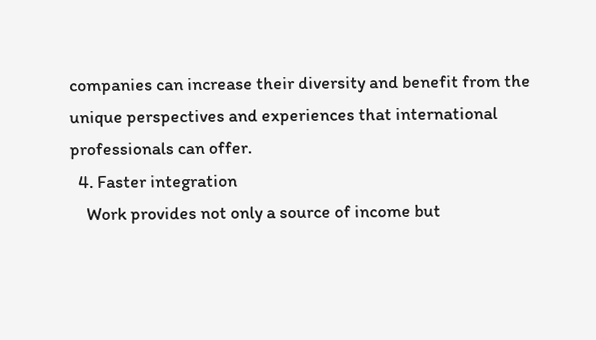companies can increase their diversity and benefit from the unique perspectives and experiences that international professionals can offer.
  4. Faster integration
    Work provides not only a source of income but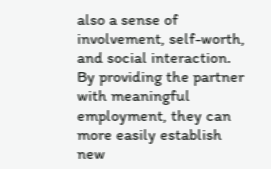also a sense of involvement, self-worth, and social interaction. By providing the partner with meaningful employment, they can more easily establish new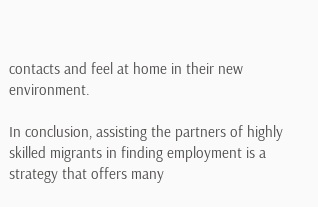contacts and feel at home in their new environment.

In conclusion, assisting the partners of highly skilled migrants in finding employment is a strategy that offers many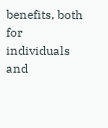benefits, both for individuals and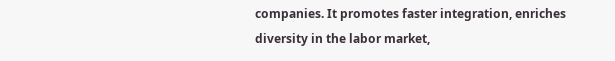companies. It promotes faster integration, enriches diversity in the labor market,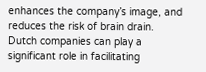enhances the company’s image, and reduces the risk of brain drain. Dutch companies can play a significant role in facilitating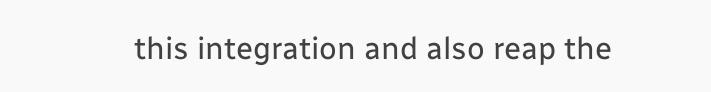this integration and also reap the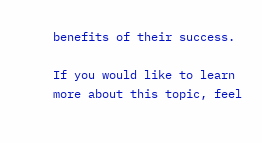benefits of their success.

If you would like to learn more about this topic, feel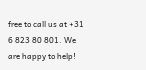free to call us at +31 6 823 80 801. We are happy to help!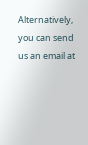Alternatively, you can send us an email at